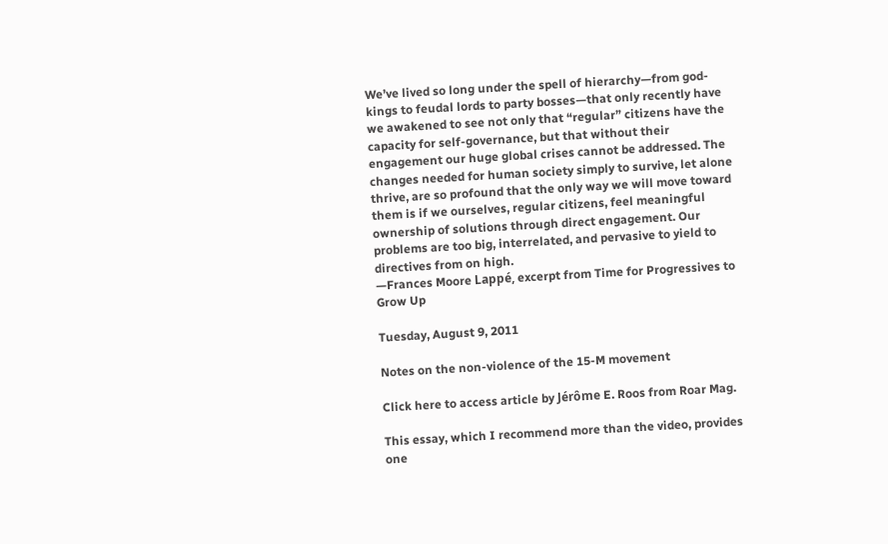We’ve lived so long under the spell of hierarchy—from god-kings to feudal lords to party bosses—that only recently have we awakened to see not only that “regular” citizens have the capacity for self-governance, but that without their engagement our huge global crises cannot be addressed. The changes needed for human society simply to survive, let alone thrive, are so profound that the only way we will move toward them is if we ourselves, regular citizens, feel meaningful ownership of solutions through direct engagement. Our problems are too big, interrelated, and pervasive to yield to directives from on high.
—Frances Moore Lappé, excerpt from Time for Progressives to Grow Up

Tuesday, August 9, 2011

Notes on the non-violence of the 15-M movement

Click here to access article by Jérôme E. Roos from Roar Mag.

This essay, which I recommend more than the video, provides one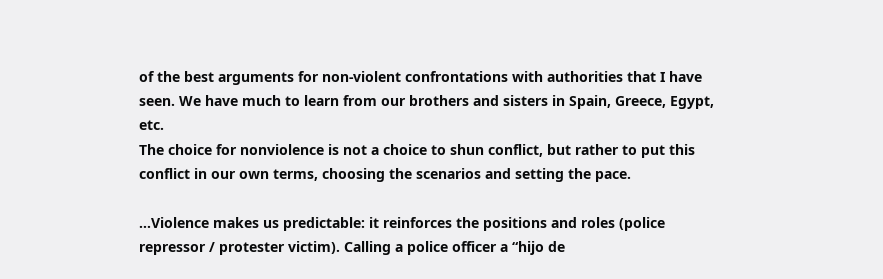of the best arguments for non-violent confrontations with authorities that I have seen. We have much to learn from our brothers and sisters in Spain, Greece, Egypt, etc.
The choice for nonviolence is not a choice to shun conflict, but rather to put this conflict in our own terms, choosing the scenarios and setting the pace.

...Violence makes us predictable: it reinforces the positions and roles (police repressor / protester victim). Calling a police officer a “hijo de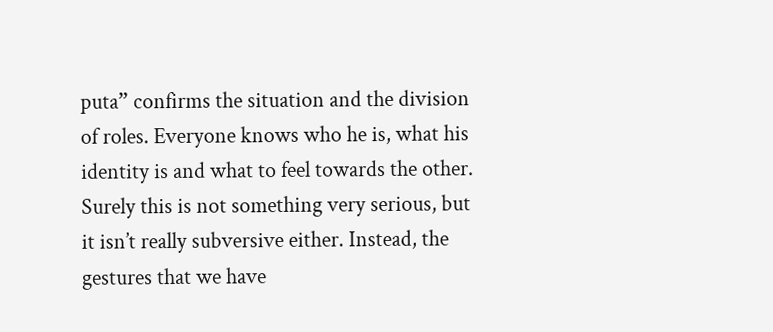puta” confirms the situation and the division of roles. Everyone knows who he is, what his identity is and what to feel towards the other. Surely this is not something very serious, but it isn’t really subversive either. Instead, the gestures that we have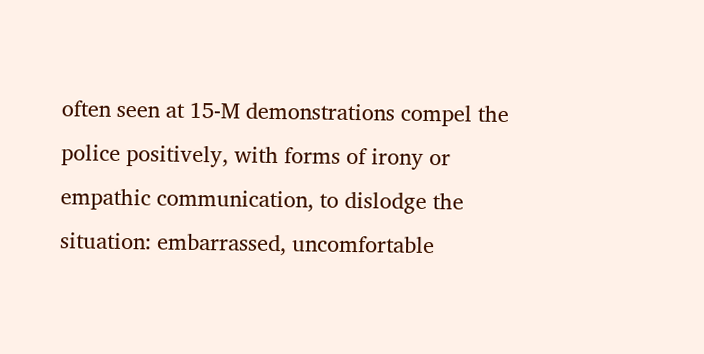often seen at 15-M demonstrations compel the police positively, with forms of irony or empathic communication, to dislodge the situation: embarrassed, uncomfortable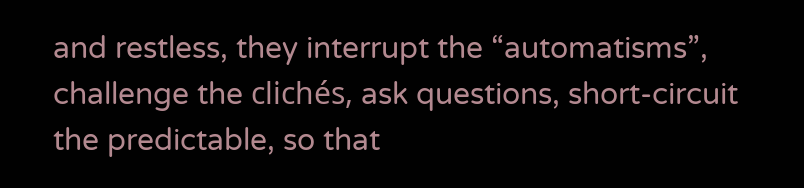and restless, they interrupt the “automatisms”, challenge the clichés, ask questions, short-circuit the predictable, so that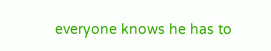everyone knows he has to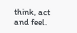think, act and feel.